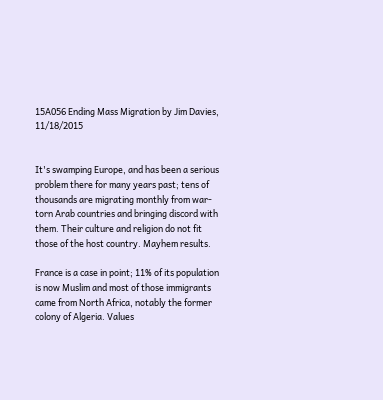15A056 Ending Mass Migration by Jim Davies, 11/18/2015


It's swamping Europe, and has been a serious problem there for many years past; tens of thousands are migrating monthly from war-torn Arab countries and bringing discord with them. Their culture and religion do not fit those of the host country. Mayhem results.

France is a case in point; 11% of its population is now Muslim and most of those immigrants came from North Africa, notably the former colony of Algeria. Values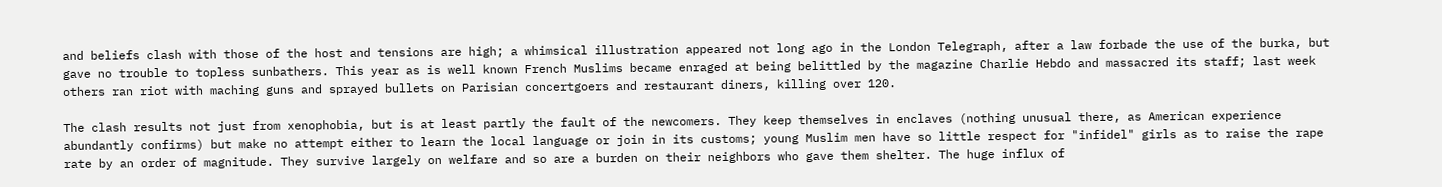and beliefs clash with those of the host and tensions are high; a whimsical illustration appeared not long ago in the London Telegraph, after a law forbade the use of the burka, but gave no trouble to topless sunbathers. This year as is well known French Muslims became enraged at being belittled by the magazine Charlie Hebdo and massacred its staff; last week others ran riot with maching guns and sprayed bullets on Parisian concertgoers and restaurant diners, killing over 120.

The clash results not just from xenophobia, but is at least partly the fault of the newcomers. They keep themselves in enclaves (nothing unusual there, as American experience abundantly confirms) but make no attempt either to learn the local language or join in its customs; young Muslim men have so little respect for "infidel" girls as to raise the rape rate by an order of magnitude. They survive largely on welfare and so are a burden on their neighbors who gave them shelter. The huge influx of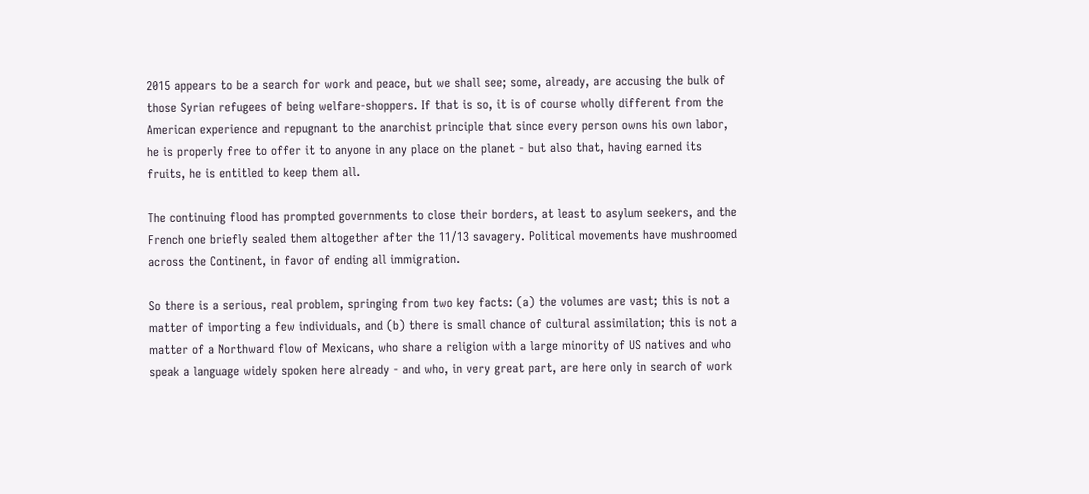2015 appears to be a search for work and peace, but we shall see; some, already, are accusing the bulk of those Syrian refugees of being welfare-shoppers. If that is so, it is of course wholly different from the American experience and repugnant to the anarchist principle that since every person owns his own labor, he is properly free to offer it to anyone in any place on the planet - but also that, having earned its fruits, he is entitled to keep them all.

The continuing flood has prompted governments to close their borders, at least to asylum seekers, and the French one briefly sealed them altogether after the 11/13 savagery. Political movements have mushroomed across the Continent, in favor of ending all immigration.

So there is a serious, real problem, springing from two key facts: (a) the volumes are vast; this is not a matter of importing a few individuals, and (b) there is small chance of cultural assimilation; this is not a matter of a Northward flow of Mexicans, who share a religion with a large minority of US natives and who speak a language widely spoken here already - and who, in very great part, are here only in search of work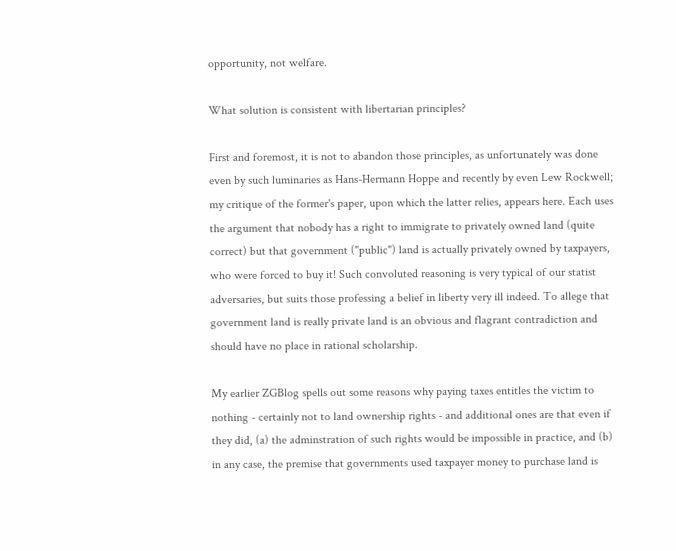opportunity, not welfare.

What solution is consistent with libertarian principles?

First and foremost, it is not to abandon those principles, as unfortunately was done even by such luminaries as Hans-Hermann Hoppe and recently by even Lew Rockwell; my critique of the former's paper, upon which the latter relies, appears here. Each uses the argument that nobody has a right to immigrate to privately owned land (quite correct) but that government ("public") land is actually privately owned by taxpayers, who were forced to buy it! Such convoluted reasoning is very typical of our statist adversaries, but suits those professing a belief in liberty very ill indeed. To allege that government land is really private land is an obvious and flagrant contradiction and should have no place in rational scholarship.

My earlier ZGBlog spells out some reasons why paying taxes entitles the victim to nothing - certainly not to land ownership rights - and additional ones are that even if they did, (a) the adminstration of such rights would be impossible in practice, and (b) in any case, the premise that governments used taxpayer money to purchase land is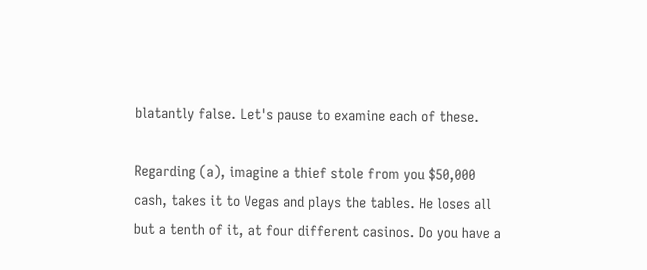blatantly false. Let's pause to examine each of these.

Regarding (a), imagine a thief stole from you $50,000 cash, takes it to Vegas and plays the tables. He loses all but a tenth of it, at four different casinos. Do you have a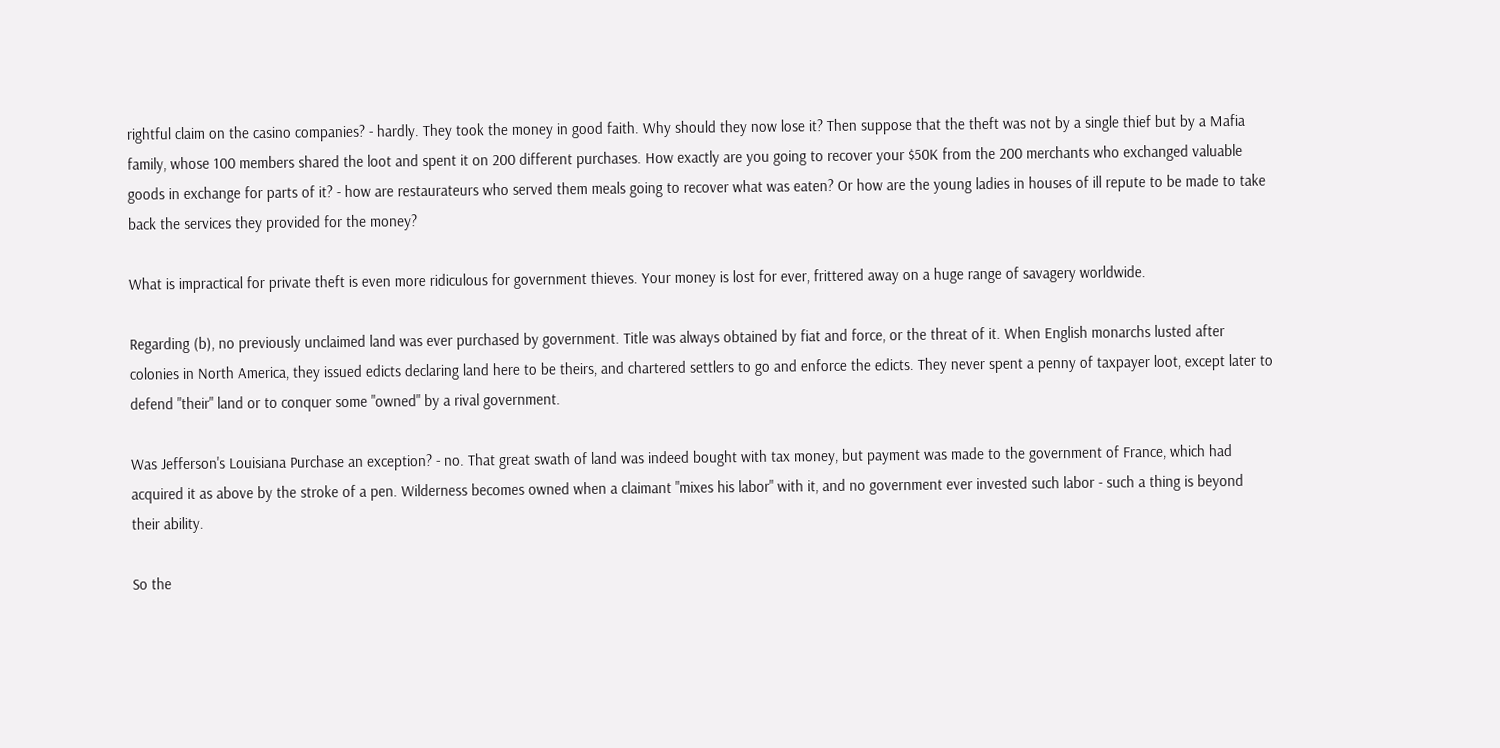rightful claim on the casino companies? - hardly. They took the money in good faith. Why should they now lose it? Then suppose that the theft was not by a single thief but by a Mafia family, whose 100 members shared the loot and spent it on 200 different purchases. How exactly are you going to recover your $50K from the 200 merchants who exchanged valuable goods in exchange for parts of it? - how are restaurateurs who served them meals going to recover what was eaten? Or how are the young ladies in houses of ill repute to be made to take back the services they provided for the money?

What is impractical for private theft is even more ridiculous for government thieves. Your money is lost for ever, frittered away on a huge range of savagery worldwide.

Regarding (b), no previously unclaimed land was ever purchased by government. Title was always obtained by fiat and force, or the threat of it. When English monarchs lusted after colonies in North America, they issued edicts declaring land here to be theirs, and chartered settlers to go and enforce the edicts. They never spent a penny of taxpayer loot, except later to defend "their" land or to conquer some "owned" by a rival government.

Was Jefferson's Louisiana Purchase an exception? - no. That great swath of land was indeed bought with tax money, but payment was made to the government of France, which had acquired it as above by the stroke of a pen. Wilderness becomes owned when a claimant "mixes his labor" with it, and no government ever invested such labor - such a thing is beyond their ability.

So the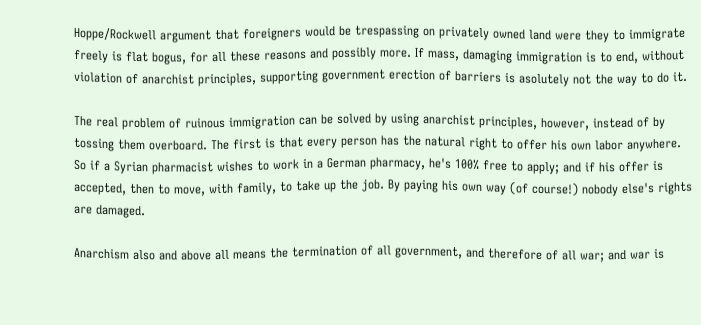Hoppe/Rockwell argument that foreigners would be trespassing on privately owned land were they to immigrate freely is flat bogus, for all these reasons and possibly more. If mass, damaging immigration is to end, without violation of anarchist principles, supporting government erection of barriers is asolutely not the way to do it.

The real problem of ruinous immigration can be solved by using anarchist principles, however, instead of by tossing them overboard. The first is that every person has the natural right to offer his own labor anywhere. So if a Syrian pharmacist wishes to work in a German pharmacy, he's 100% free to apply; and if his offer is accepted, then to move, with family, to take up the job. By paying his own way (of course!) nobody else's rights are damaged.

Anarchism also and above all means the termination of all government, and therefore of all war; and war is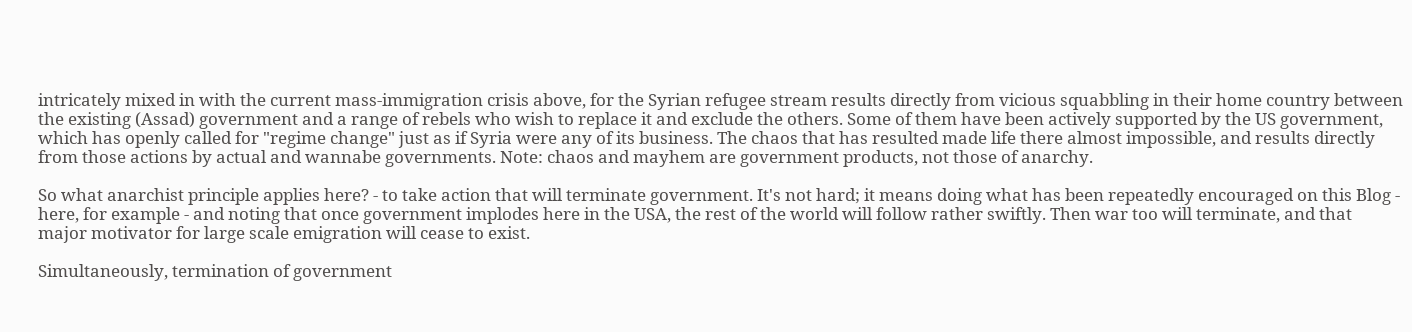intricately mixed in with the current mass-immigration crisis above, for the Syrian refugee stream results directly from vicious squabbling in their home country between the existing (Assad) government and a range of rebels who wish to replace it and exclude the others. Some of them have been actively supported by the US government, which has openly called for "regime change" just as if Syria were any of its business. The chaos that has resulted made life there almost impossible, and results directly from those actions by actual and wannabe governments. Note: chaos and mayhem are government products, not those of anarchy.

So what anarchist principle applies here? - to take action that will terminate government. It's not hard; it means doing what has been repeatedly encouraged on this Blog - here, for example - and noting that once government implodes here in the USA, the rest of the world will follow rather swiftly. Then war too will terminate, and that major motivator for large scale emigration will cease to exist.

Simultaneously, termination of government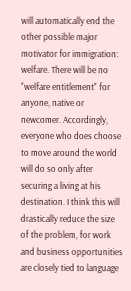will automatically end the other possible major motivator for immigration: welfare. There will be no "welfare entitlement" for anyone, native or newcomer. Accordingly, everyone who does choose to move around the world will do so only after securing a living at his destination. I think this will drastically reduce the size of the problem, for work and business opportunities are closely tied to language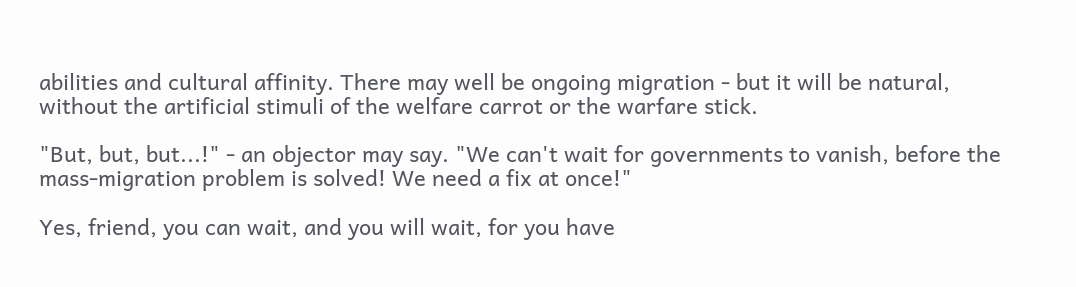abilities and cultural affinity. There may well be ongoing migration - but it will be natural, without the artificial stimuli of the welfare carrot or the warfare stick.

"But, but, but...!" - an objector may say. "We can't wait for governments to vanish, before the mass-migration problem is solved! We need a fix at once!"

Yes, friend, you can wait, and you will wait, for you have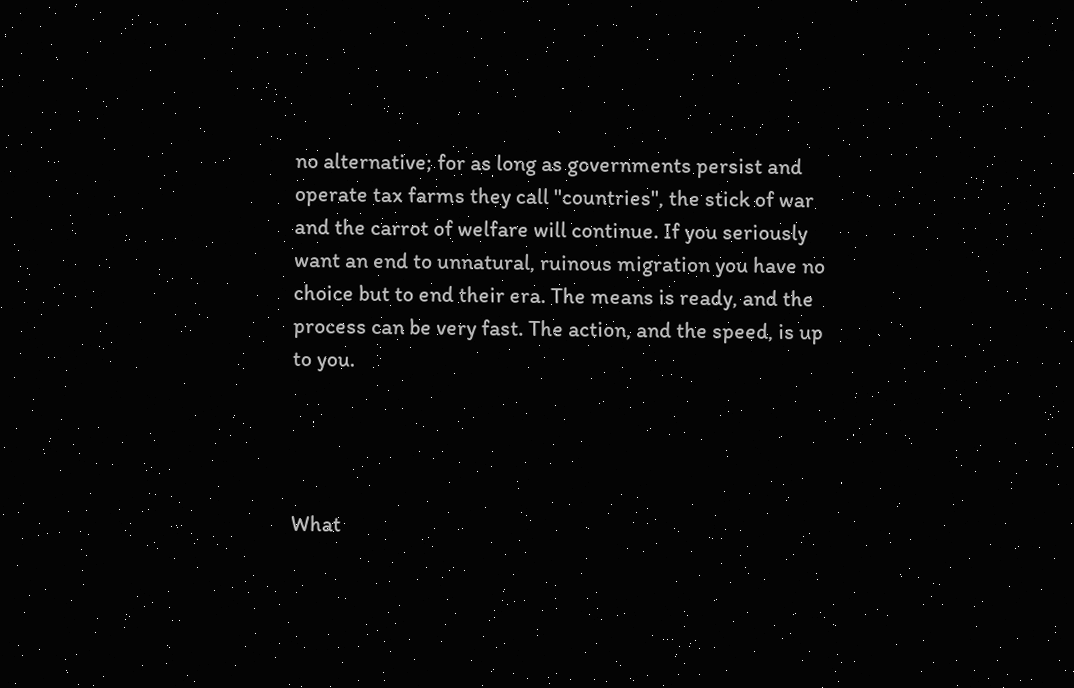no alternative; for as long as governments persist and operate tax farms they call "countries", the stick of war and the carrot of welfare will continue. If you seriously want an end to unnatural, ruinous migration you have no choice but to end their era. The means is ready, and the process can be very fast. The action, and the speed, is up to you.




What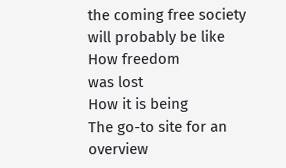the coming free society
will probably be like
How freedom
was lost
How it is being
The go-to site for an
overview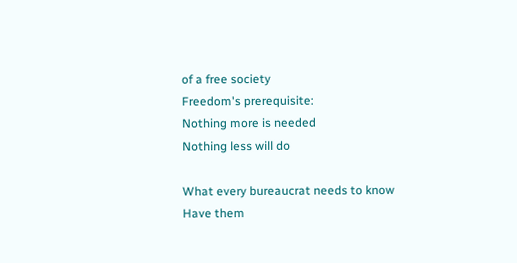of a free society
Freedom's prerequisite:
Nothing more is needed
Nothing less will do

What every bureaucrat needs to know
Have them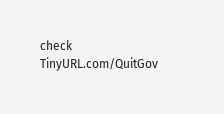check TinyURL.com/QuitGov